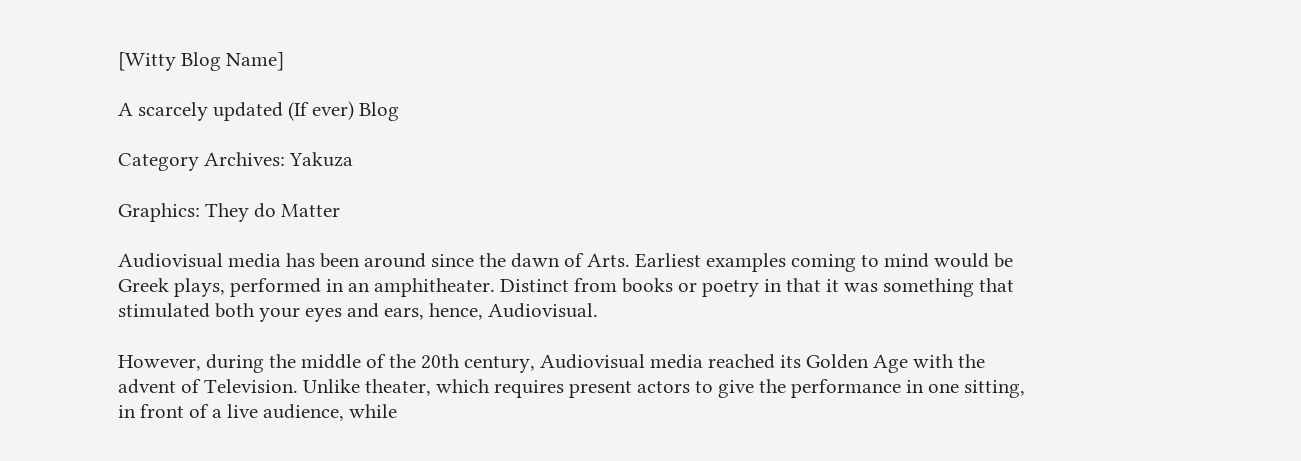[Witty Blog Name]

A scarcely updated (If ever) Blog

Category Archives: Yakuza

Graphics: They do Matter

Audiovisual media has been around since the dawn of Arts. Earliest examples coming to mind would be Greek plays, performed in an amphitheater. Distinct from books or poetry in that it was something that stimulated both your eyes and ears, hence, Audiovisual.

However, during the middle of the 20th century, Audiovisual media reached its Golden Age with the advent of Television. Unlike theater, which requires present actors to give the performance in one sitting, in front of a live audience, while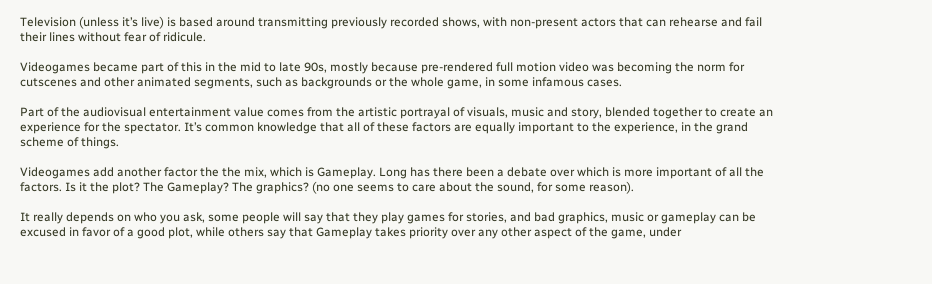Television (unless it’s live) is based around transmitting previously recorded shows, with non-present actors that can rehearse and fail their lines without fear of ridicule.

Videogames became part of this in the mid to late 90s, mostly because pre-rendered full motion video was becoming the norm for cutscenes and other animated segments, such as backgrounds or the whole game, in some infamous cases.

Part of the audiovisual entertainment value comes from the artistic portrayal of visuals, music and story, blended together to create an experience for the spectator. It’s common knowledge that all of these factors are equally important to the experience, in the grand scheme of things.

Videogames add another factor the the mix, which is Gameplay. Long has there been a debate over which is more important of all the factors. Is it the plot? The Gameplay? The graphics? (no one seems to care about the sound, for some reason).

It really depends on who you ask, some people will say that they play games for stories, and bad graphics, music or gameplay can be excused in favor of a good plot, while others say that Gameplay takes priority over any other aspect of the game, under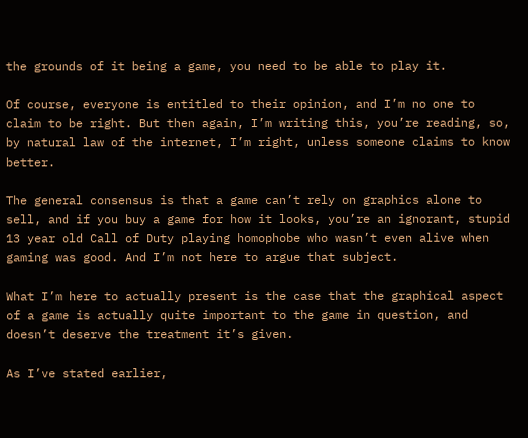the grounds of it being a game, you need to be able to play it.

Of course, everyone is entitled to their opinion, and I’m no one to claim to be right. But then again, I’m writing this, you’re reading, so, by natural law of the internet, I’m right, unless someone claims to know better.

The general consensus is that a game can’t rely on graphics alone to sell, and if you buy a game for how it looks, you’re an ignorant, stupid 13 year old Call of Duty playing homophobe who wasn’t even alive when gaming was good. And I’m not here to argue that subject.

What I’m here to actually present is the case that the graphical aspect of a game is actually quite important to the game in question, and doesn’t deserve the treatment it’s given.

As I’ve stated earlier,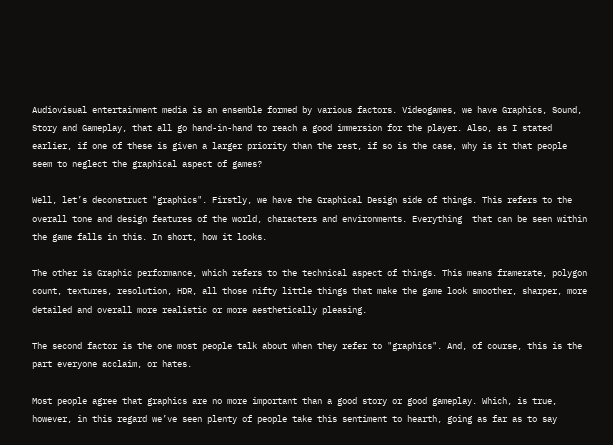Audiovisual entertainment media is an ensemble formed by various factors. Videogames, we have Graphics, Sound, Story and Gameplay, that all go hand-in-hand to reach a good immersion for the player. Also, as I stated earlier, if one of these is given a larger priority than the rest, if so is the case, why is it that people seem to neglect the graphical aspect of games?

Well, let’s deconstruct "graphics". Firstly, we have the Graphical Design side of things. This refers to the overall tone and design features of the world, characters and environments. Everything  that can be seen within the game falls in this. In short, how it looks.

The other is Graphic performance, which refers to the technical aspect of things. This means framerate, polygon count, textures, resolution, HDR, all those nifty little things that make the game look smoother, sharper, more detailed and overall more realistic or more aesthetically pleasing.

The second factor is the one most people talk about when they refer to "graphics". And, of course, this is the part everyone acclaim, or hates.

Most people agree that graphics are no more important than a good story or good gameplay. Which, is true, however, in this regard we’ve seen plenty of people take this sentiment to hearth, going as far as to say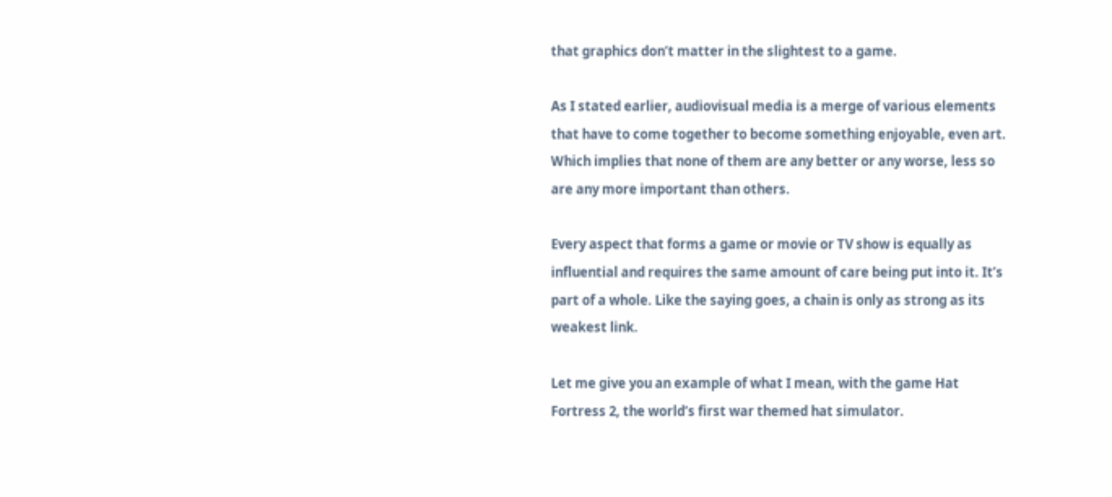that graphics don’t matter in the slightest to a game.

As I stated earlier, audiovisual media is a merge of various elements that have to come together to become something enjoyable, even art. Which implies that none of them are any better or any worse, less so are any more important than others.

Every aspect that forms a game or movie or TV show is equally as influential and requires the same amount of care being put into it. It’s part of a whole. Like the saying goes, a chain is only as strong as its weakest link.

Let me give you an example of what I mean, with the game Hat Fortress 2, the world’s first war themed hat simulator.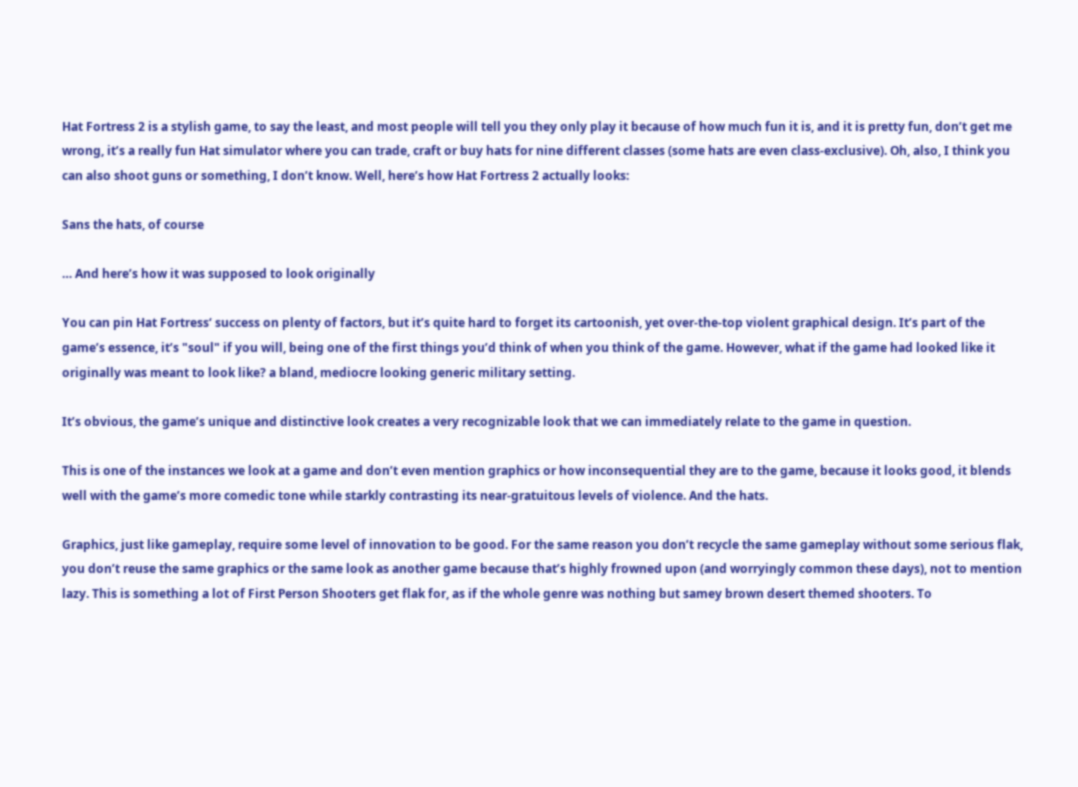Hat Fortress 2 is a stylish game, to say the least, and most people will tell you they only play it because of how much fun it is, and it is pretty fun, don’t get me wrong, it’s a really fun Hat simulator where you can trade, craft or buy hats for nine different classes (some hats are even class-exclusive). Oh, also, I think you can also shoot guns or something, I don’t know. Well, here’s how Hat Fortress 2 actually looks:

Sans the hats, of course

… And here’s how it was supposed to look originally

You can pin Hat Fortress‘ success on plenty of factors, but it’s quite hard to forget its cartoonish, yet over-the-top violent graphical design. It’s part of the game’s essence, it’s "soul" if you will, being one of the first things you’d think of when you think of the game. However, what if the game had looked like it originally was meant to look like? a bland, mediocre looking generic military setting.

It’s obvious, the game’s unique and distinctive look creates a very recognizable look that we can immediately relate to the game in question.

This is one of the instances we look at a game and don’t even mention graphics or how inconsequential they are to the game, because it looks good, it blends well with the game’s more comedic tone while starkly contrasting its near-gratuitous levels of violence. And the hats.

Graphics, just like gameplay, require some level of innovation to be good. For the same reason you don’t recycle the same gameplay without some serious flak, you don’t reuse the same graphics or the same look as another game because that’s highly frowned upon (and worryingly common these days), not to mention lazy. This is something a lot of First Person Shooters get flak for, as if the whole genre was nothing but samey brown desert themed shooters. To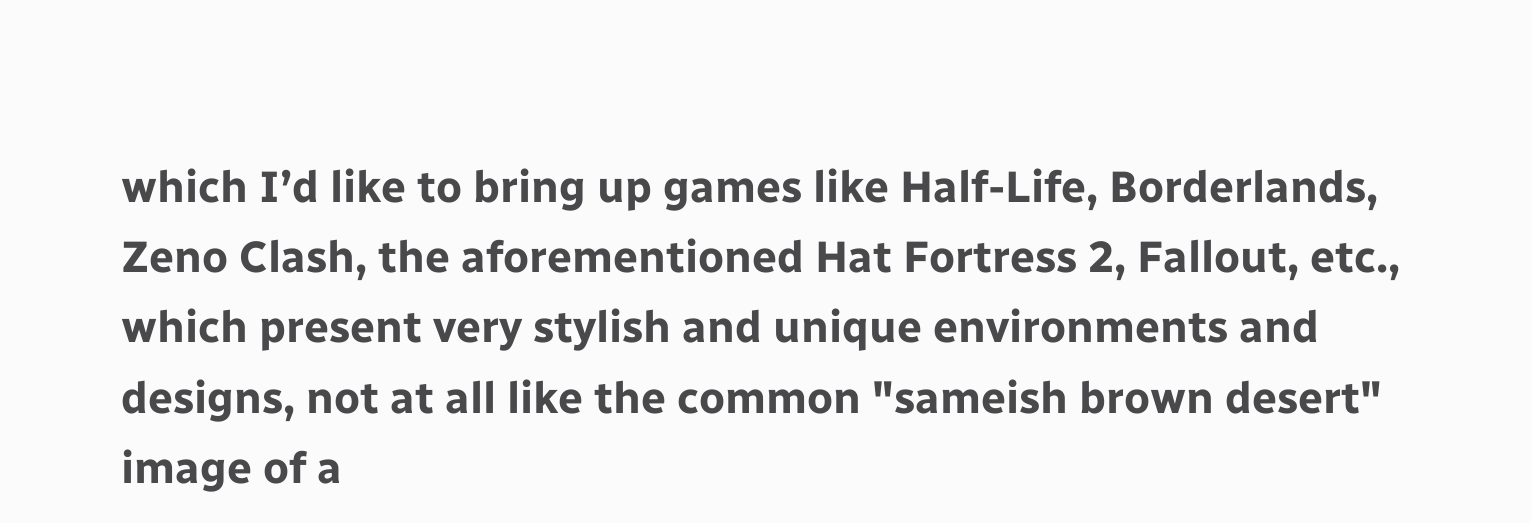which I’d like to bring up games like Half-Life, Borderlands, Zeno Clash, the aforementioned Hat Fortress 2, Fallout, etc., which present very stylish and unique environments and designs, not at all like the common "sameish brown desert" image of a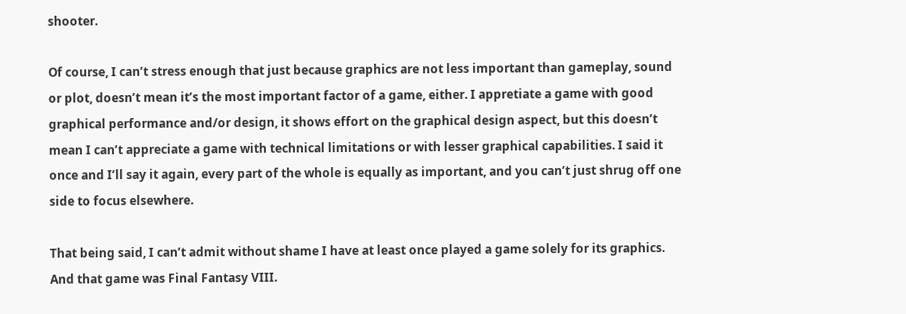shooter.

Of course, I can’t stress enough that just because graphics are not less important than gameplay, sound or plot, doesn’t mean it’s the most important factor of a game, either. I appretiate a game with good graphical performance and/or design, it shows effort on the graphical design aspect, but this doesn’t mean I can’t appreciate a game with technical limitations or with lesser graphical capabilities. I said it once and I’ll say it again, every part of the whole is equally as important, and you can’t just shrug off one side to focus elsewhere.

That being said, I can’t admit without shame I have at least once played a game solely for its graphics. And that game was Final Fantasy VIII.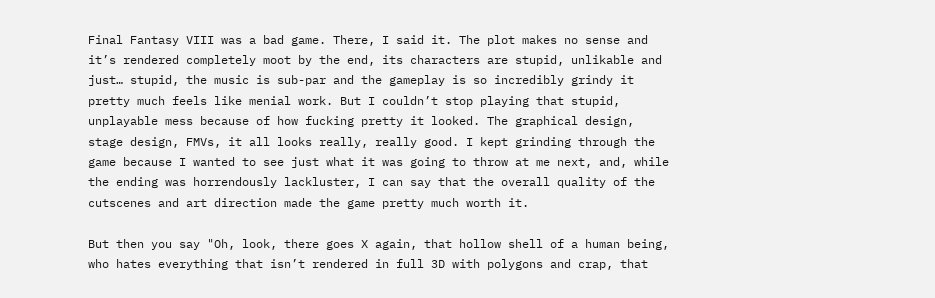Final Fantasy VIII was a bad game. There, I said it. The plot makes no sense and it’s rendered completely moot by the end, its characters are stupid, unlikable and just… stupid, the music is sub-par and the gameplay is so incredibly grindy it pretty much feels like menial work. But I couldn’t stop playing that stupid, unplayable mess because of how fucking pretty it looked. The graphical design, stage design, FMVs, it all looks really, really good. I kept grinding through the game because I wanted to see just what it was going to throw at me next, and, while the ending was horrendously lackluster, I can say that the overall quality of the cutscenes and art direction made the game pretty much worth it.

But then you say "Oh, look, there goes X again, that hollow shell of a human being, who hates everything that isn’t rendered in full 3D with polygons and crap, that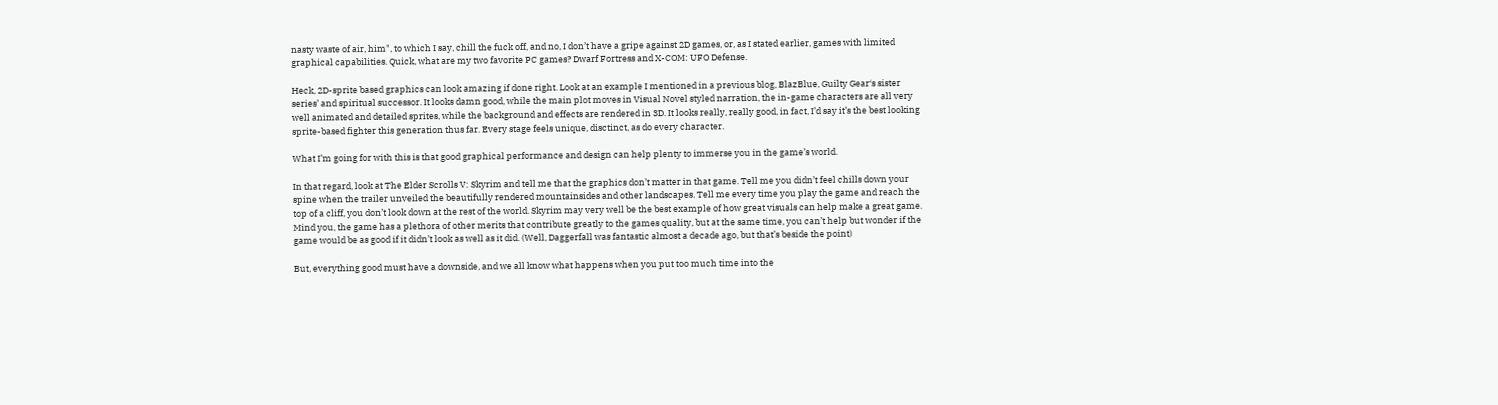nasty waste of air, him", to which I say, chill the fuck off, and no, I don’t have a gripe against 2D games, or, as I stated earlier, games with limited graphical capabilities. Quick, what are my two favorite PC games? Dwarf Fortress and X-COM: UFO Defense.

Heck, 2D-sprite based graphics can look amazing if done right. Look at an example I mentioned in a previous blog, BlazBlue, Guilty Gear‘s sister series’ and spiritual successor. It looks damn good, while the main plot moves in Visual Novel styled narration, the in-game characters are all very well animated and detailed sprites, while the background and effects are rendered in 3D. It looks really, really good, in fact, I’d say it’s the best looking sprite-based fighter this generation thus far. Every stage feels unique, disctinct, as do every character.

What I’m going for with this is that good graphical performance and design can help plenty to immerse you in the game’s world.

In that regard, look at The Elder Scrolls V: Skyrim and tell me that the graphics don’t matter in that game. Tell me you didn’t feel chills down your spine when the trailer unveiled the beautifully rendered mountainsides and other landscapes. Tell me every time you play the game and reach the top of a cliff, you don’t look down at the rest of the world. Skyrim may very well be the best example of how great visuals can help make a great game. Mind you, the game has a plethora of other merits that contribute greatly to the games quality, but at the same time, you can’t help but wonder if the game would be as good if it didn’t look as well as it did. (Well, Daggerfall was fantastic almost a decade ago, but that’s beside the point)

But, everything good must have a downside, and we all know what happens when you put too much time into the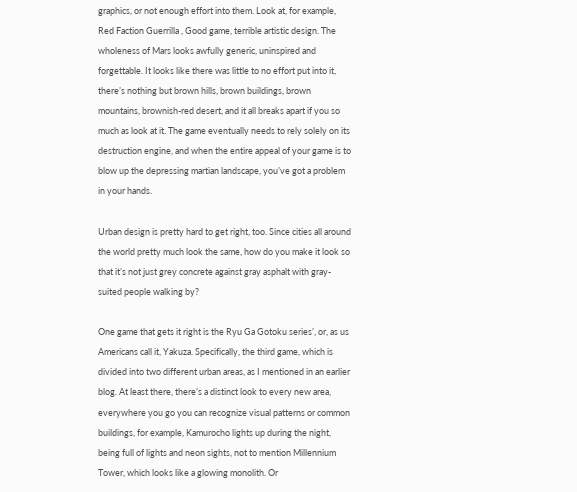graphics, or not enough effort into them. Look at, for example, Red Faction Guerrilla , Good game, terrible artistic design. The wholeness of Mars looks awfully generic, uninspired and forgettable. It looks like there was little to no effort put into it, there’s nothing but brown hills, brown buildings, brown mountains, brownish-red desert, and it all breaks apart if you so much as look at it. The game eventually needs to rely solely on its destruction engine, and when the entire appeal of your game is to blow up the depressing martian landscape, you’ve got a problem in your hands.

Urban design is pretty hard to get right, too. Since cities all around the world pretty much look the same, how do you make it look so that it’s not just grey concrete against gray asphalt with gray-suited people walking by?

One game that gets it right is the Ryu Ga Gotoku series’, or, as us Americans call it, Yakuza. Specifically, the third game, which is divided into two different urban areas, as I mentioned in an earlier blog. At least there, there’s a distinct look to every new area, everywhere you go you can recognize visual patterns or common buildings, for example, Kamurocho lights up during the night, being full of lights and neon sights, not to mention Millennium Tower, which looks like a glowing monolith. Or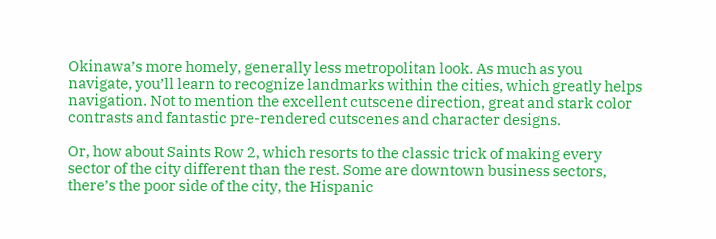Okinawa’s more homely, generally less metropolitan look. As much as you navigate, you’ll learn to recognize landmarks within the cities, which greatly helps navigation. Not to mention the excellent cutscene direction, great and stark color contrasts and fantastic pre-rendered cutscenes and character designs.

Or, how about Saints Row 2, which resorts to the classic trick of making every sector of the city different than the rest. Some are downtown business sectors, there’s the poor side of the city, the Hispanic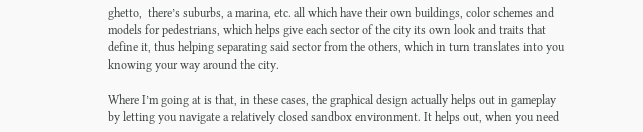ghetto,  there’s suburbs, a marina, etc. all which have their own buildings, color schemes and models for pedestrians, which helps give each sector of the city its own look and traits that define it, thus helping separating said sector from the others, which in turn translates into you knowing your way around the city.

Where I’m going at is that, in these cases, the graphical design actually helps out in gameplay by letting you navigate a relatively closed sandbox environment. It helps out, when you need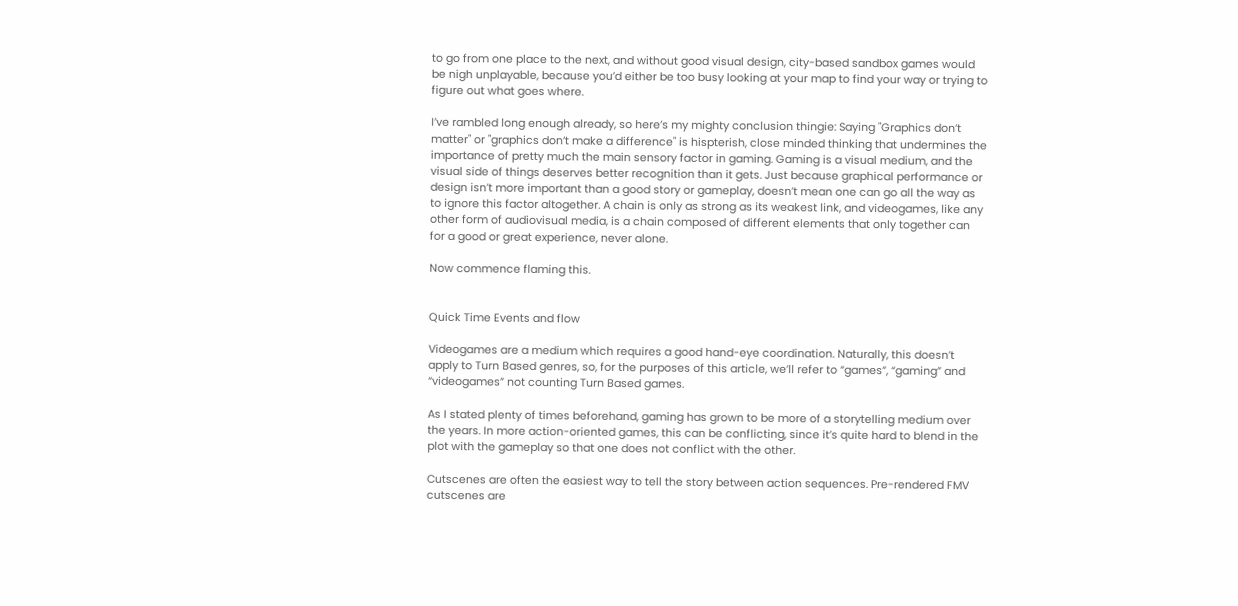to go from one place to the next, and without good visual design, city-based sandbox games would be nigh unplayable, because you’d either be too busy looking at your map to find your way or trying to figure out what goes where.

I’ve rambled long enough already, so here’s my mighty conclusion thingie: Saying "Graphics don’t matter" or "graphics don’t make a difference" is hispterish, close minded thinking that undermines the importance of pretty much the main sensory factor in gaming. Gaming is a visual medium, and the visual side of things deserves better recognition than it gets. Just because graphical performance or design isn’t more important than a good story or gameplay, doesn’t mean one can go all the way as to ignore this factor altogether. A chain is only as strong as its weakest link, and videogames, like any other form of audiovisual media, is a chain composed of different elements that only together can for a good or great experience, never alone.

Now commence flaming this.


Quick Time Events and flow

Videogames are a medium which requires a good hand-eye coordination. Naturally, this doesn’t apply to Turn Based genres, so, for the purposes of this article, we’ll refer to “games”, “gaming” and “videogames” not counting Turn Based games.

As I stated plenty of times beforehand, gaming has grown to be more of a storytelling medium over the years. In more action-oriented games, this can be conflicting, since it’s quite hard to blend in the plot with the gameplay so that one does not conflict with the other.

Cutscenes are often the easiest way to tell the story between action sequences. Pre-rendered FMV cutscenes are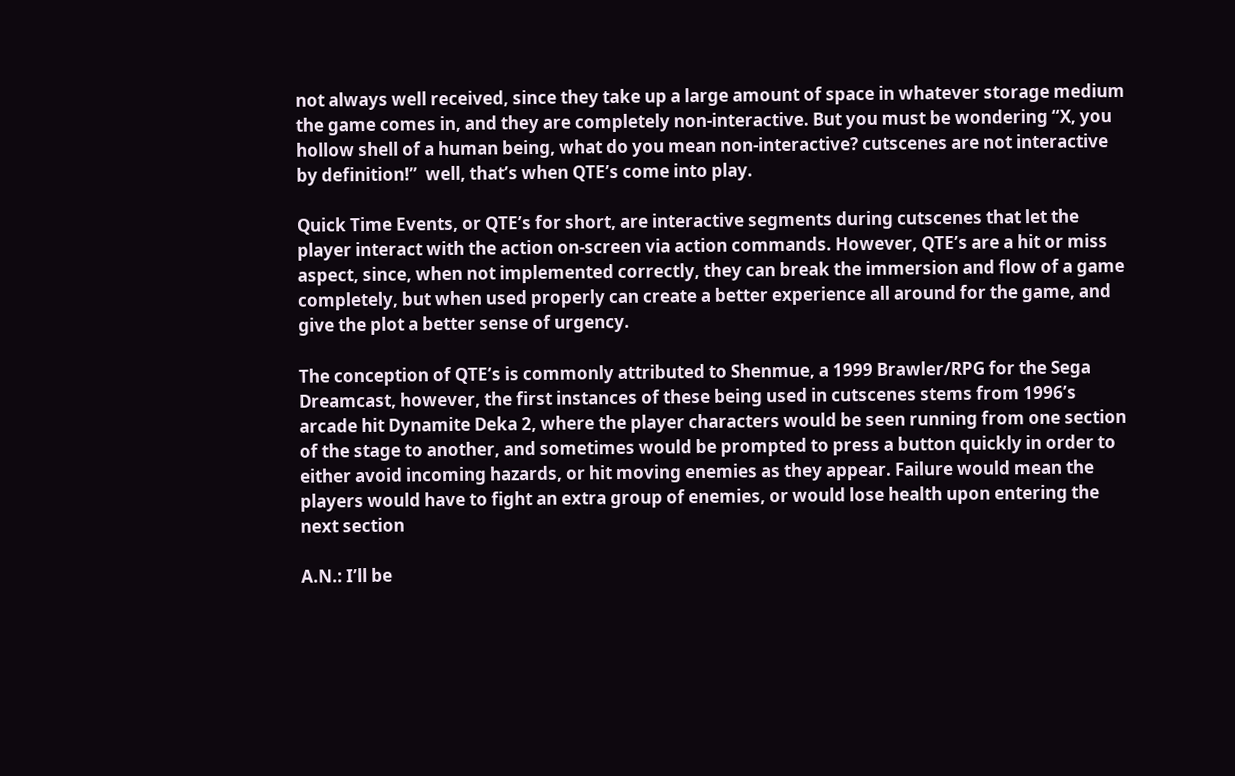not always well received, since they take up a large amount of space in whatever storage medium the game comes in, and they are completely non-interactive. But you must be wondering “X, you hollow shell of a human being, what do you mean non-interactive? cutscenes are not interactive by definition!”  well, that’s when QTE’s come into play.

Quick Time Events, or QTE’s for short, are interactive segments during cutscenes that let the player interact with the action on-screen via action commands. However, QTE’s are a hit or miss aspect, since, when not implemented correctly, they can break the immersion and flow of a game completely, but when used properly can create a better experience all around for the game, and give the plot a better sense of urgency.

The conception of QTE’s is commonly attributed to Shenmue, a 1999 Brawler/RPG for the Sega Dreamcast, however, the first instances of these being used in cutscenes stems from 1996’s arcade hit Dynamite Deka 2, where the player characters would be seen running from one section of the stage to another, and sometimes would be prompted to press a button quickly in order to either avoid incoming hazards, or hit moving enemies as they appear. Failure would mean the players would have to fight an extra group of enemies, or would lose health upon entering the next section

A.N.: I’ll be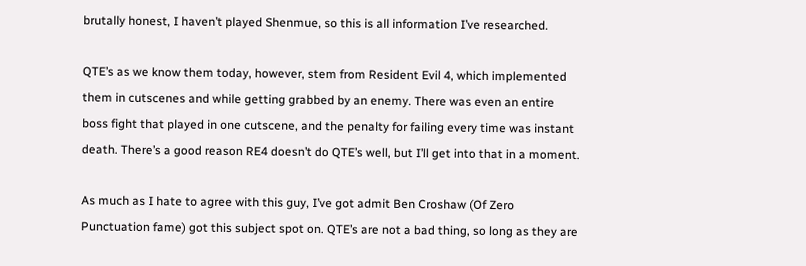brutally honest, I haven’t played Shenmue, so this is all information I’ve researched.

QTE’s as we know them today, however, stem from Resident Evil 4, which implemented them in cutscenes and while getting grabbed by an enemy. There was even an entire boss fight that played in one cutscene, and the penalty for failing every time was instant death. There’s a good reason RE4 doesn’t do QTE’s well, but I’ll get into that in a moment.

As much as I hate to agree with this guy, I’ve got admit Ben Croshaw (Of Zero Punctuation fame) got this subject spot on. QTE’s are not a bad thing, so long as they are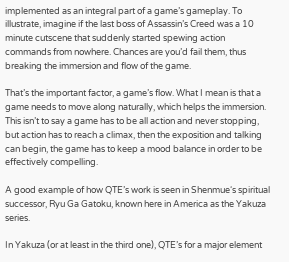implemented as an integral part of a game’s gameplay. To illustrate, imagine if the last boss of Assassin’s Creed was a 10 minute cutscene that suddenly started spewing action commands from nowhere. Chances are you’d fail them, thus breaking the immersion and flow of the game.

That’s the important factor, a game’s flow. What I mean is that a game needs to move along naturally, which helps the immersion. This isn’t to say a game has to be all action and never stopping, but action has to reach a climax, then the exposition and talking can begin, the game has to keep a mood balance in order to be effectively compelling.

A good example of how QTE’s work is seen in Shenmue‘s spiritual successor, Ryu Ga Gatoku, known here in America as the Yakuza series.

In Yakuza (or at least in the third one), QTE’s for a major element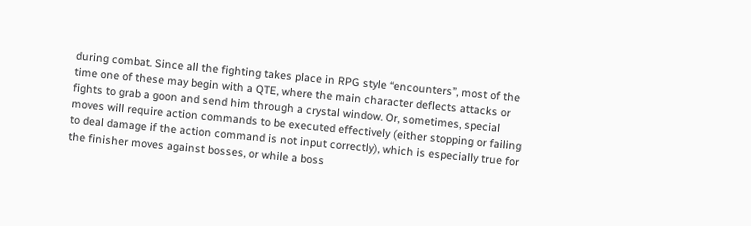during combat. Since all the fighting takes place in RPG style “encounters”, most of the time one of these may begin with a QTE, where the main character deflects attacks or fights to grab a goon and send him through a crystal window. Or, sometimes, special moves will require action commands to be executed effectively (either stopping or failing to deal damage if the action command is not input correctly), which is especially true for the finisher moves against bosses, or while a boss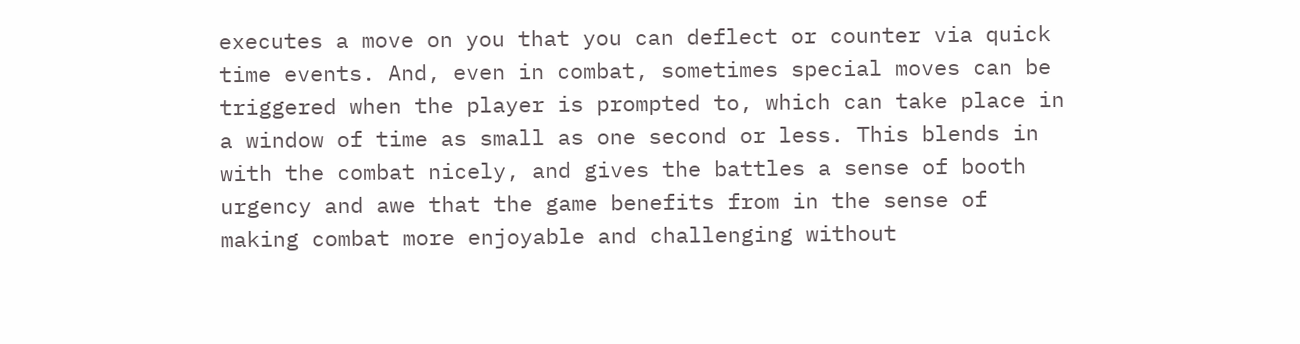executes a move on you that you can deflect or counter via quick time events. And, even in combat, sometimes special moves can be triggered when the player is prompted to, which can take place in a window of time as small as one second or less. This blends in with the combat nicely, and gives the battles a sense of booth urgency and awe that the game benefits from in the sense of making combat more enjoyable and challenging without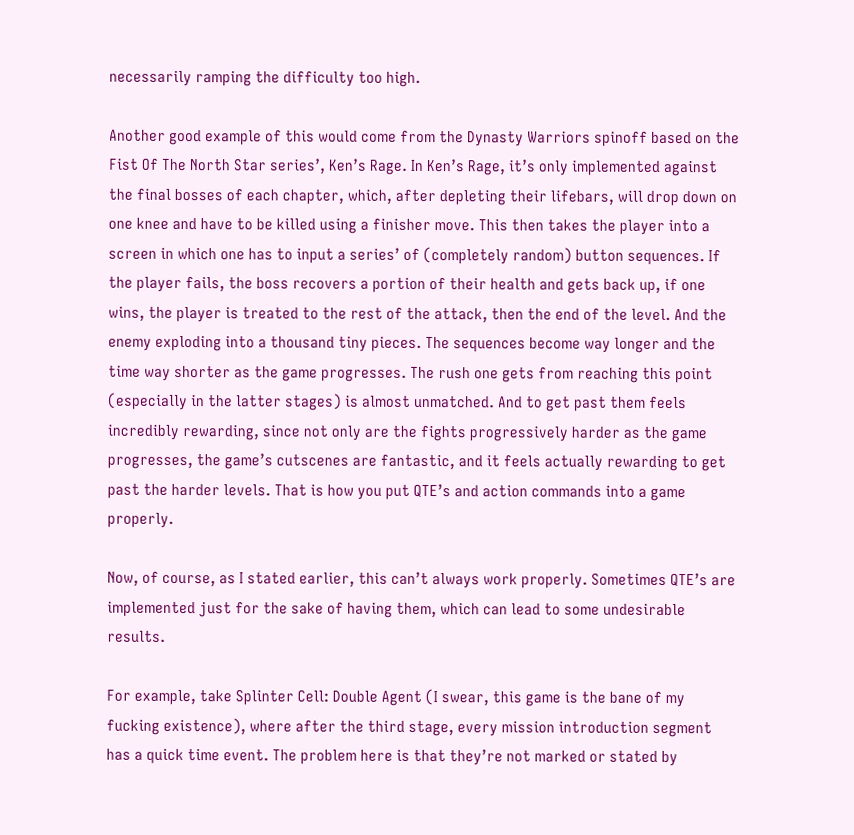necessarily ramping the difficulty too high.

Another good example of this would come from the Dynasty Warriors spinoff based on the Fist Of The North Star series’, Ken’s Rage. In Ken’s Rage, it’s only implemented against the final bosses of each chapter, which, after depleting their lifebars, will drop down on one knee and have to be killed using a finisher move. This then takes the player into a screen in which one has to input a series’ of (completely random) button sequences. If the player fails, the boss recovers a portion of their health and gets back up, if one wins, the player is treated to the rest of the attack, then the end of the level. And the enemy exploding into a thousand tiny pieces. The sequences become way longer and the time way shorter as the game progresses. The rush one gets from reaching this point (especially in the latter stages) is almost unmatched. And to get past them feels incredibly rewarding, since not only are the fights progressively harder as the game progresses, the game’s cutscenes are fantastic, and it feels actually rewarding to get past the harder levels. That is how you put QTE’s and action commands into a game properly.

Now, of course, as I stated earlier, this can’t always work properly. Sometimes QTE’s are implemented just for the sake of having them, which can lead to some undesirable results.

For example, take Splinter Cell: Double Agent (I swear, this game is the bane of my fucking existence), where after the third stage, every mission introduction segment has a quick time event. The problem here is that they’re not marked or stated by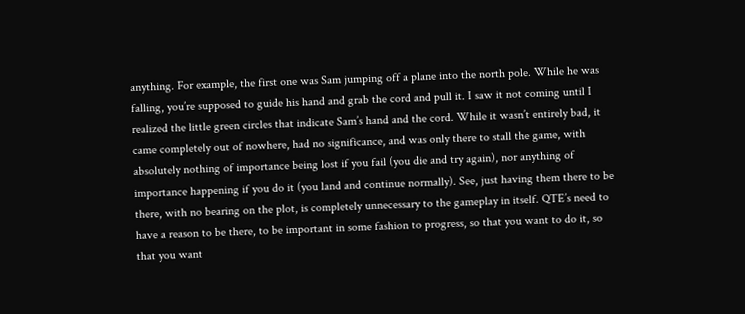anything. For example, the first one was Sam jumping off a plane into the north pole. While he was falling, you’re supposed to guide his hand and grab the cord and pull it. I saw it not coming until I realized the little green circles that indicate Sam’s hand and the cord. While it wasn’t entirely bad, it came completely out of nowhere, had no significance, and was only there to stall the game, with absolutely nothing of importance being lost if you fail (you die and try again), nor anything of importance happening if you do it (you land and continue normally). See, just having them there to be there, with no bearing on the plot, is completely unnecessary to the gameplay in itself. QTE’s need to have a reason to be there, to be important in some fashion to progress, so that you want to do it, so that you want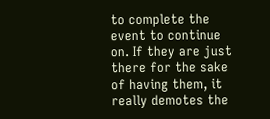to complete the event to continue on. If they are just there for the sake of having them, it really demotes the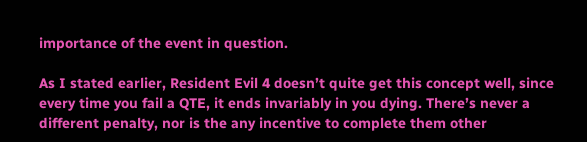importance of the event in question.

As I stated earlier, Resident Evil 4 doesn’t quite get this concept well, since every time you fail a QTE, it ends invariably in you dying. There’s never a different penalty, nor is the any incentive to complete them other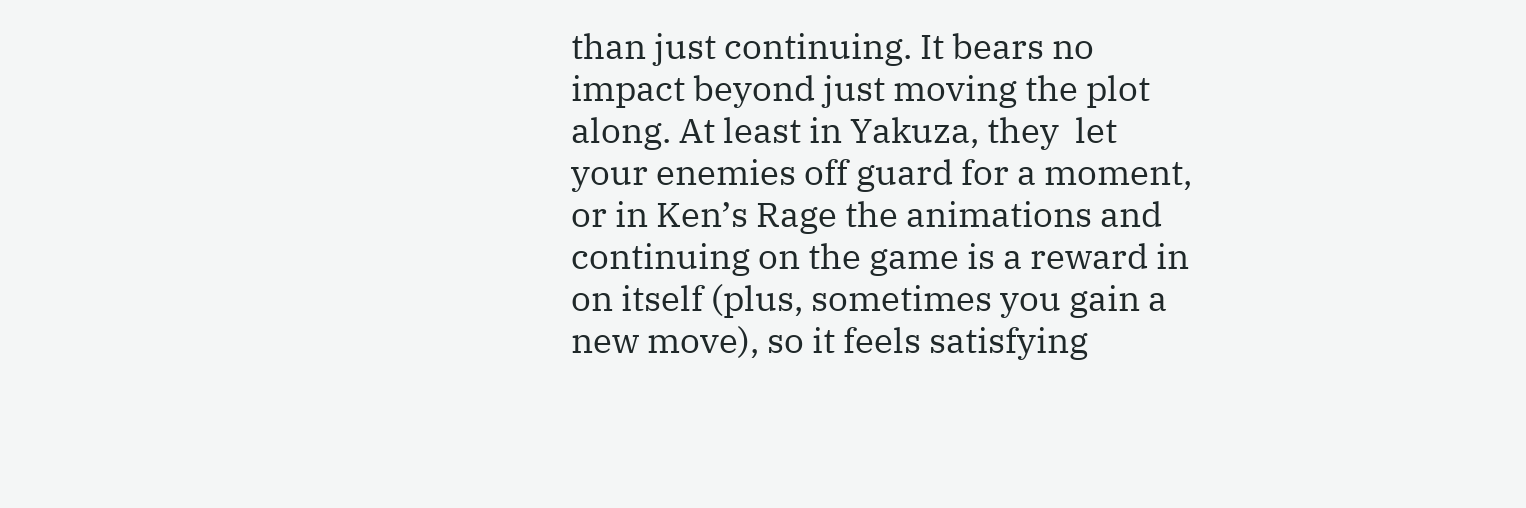than just continuing. It bears no impact beyond just moving the plot along. At least in Yakuza, they  let your enemies off guard for a moment, or in Ken’s Rage the animations and continuing on the game is a reward in on itself (plus, sometimes you gain a new move), so it feels satisfying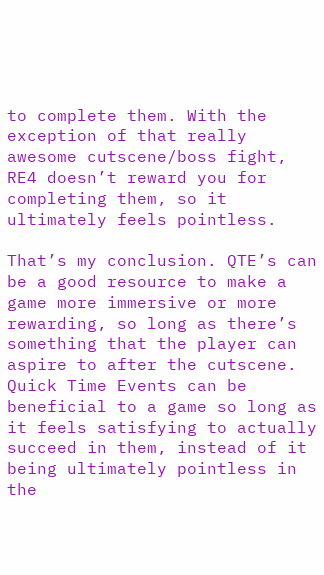to complete them. With the exception of that really awesome cutscene/boss fight, RE4 doesn’t reward you for completing them, so it ultimately feels pointless.

That’s my conclusion. QTE’s can be a good resource to make a game more immersive or more rewarding, so long as there’s something that the player can aspire to after the cutscene. Quick Time Events can be beneficial to a game so long as it feels satisfying to actually succeed in them, instead of it being ultimately pointless in the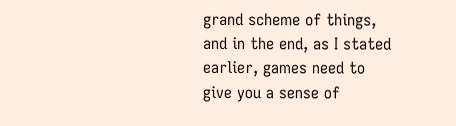grand scheme of things, and in the end, as I stated earlier, games need to give you a sense of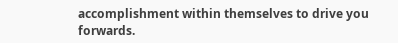accomplishment within themselves to drive you forwards.